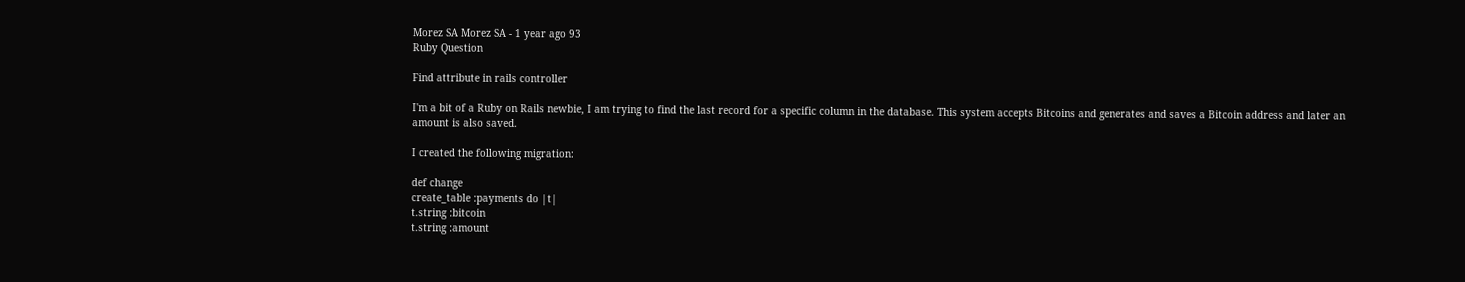Morez SA Morez SA - 1 year ago 93
Ruby Question

Find attribute in rails controller

I'm a bit of a Ruby on Rails newbie, I am trying to find the last record for a specific column in the database. This system accepts Bitcoins and generates and saves a Bitcoin address and later an amount is also saved.

I created the following migration:

def change
create_table :payments do |t|
t.string :bitcoin
t.string :amount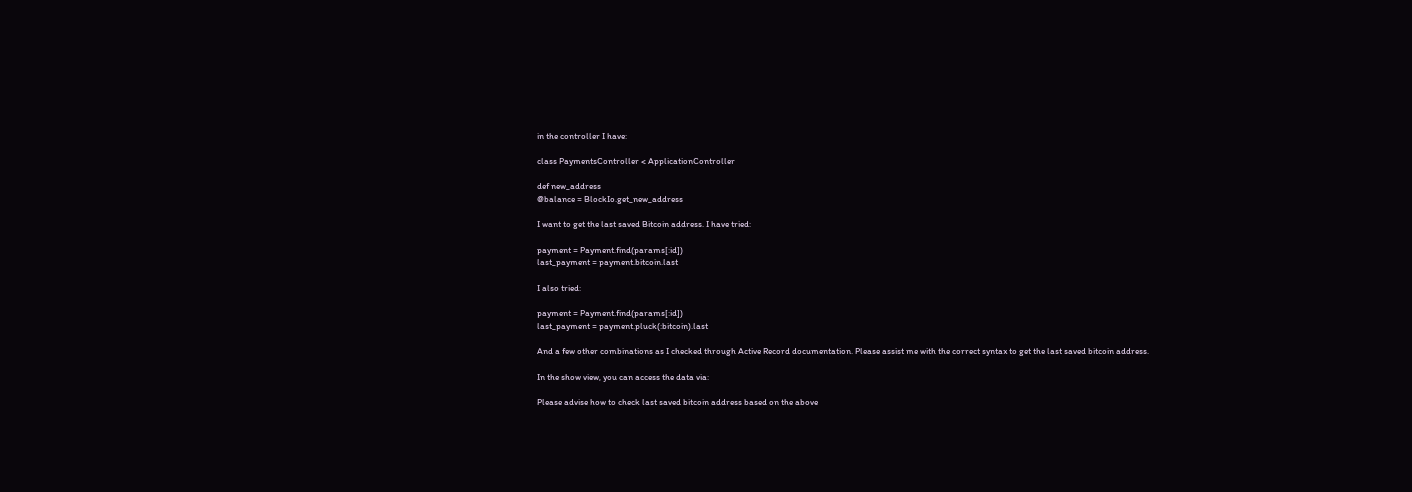in the controller I have:

class PaymentsController < ApplicationController

def new_address
@balance = BlockIo.get_new_address

I want to get the last saved Bitcoin address. I have tried:

payment = Payment.find(params[:id])
last_payment = payment.bitcoin.last

I also tried:

payment = Payment.find(params[:id])
last_payment = payment.pluck(:bitcoin).last

And a few other combinations as I checked through Active Record documentation. Please assist me with the correct syntax to get the last saved bitcoin address.

In the show view, you can access the data via:

Please advise how to check last saved bitcoin address based on the above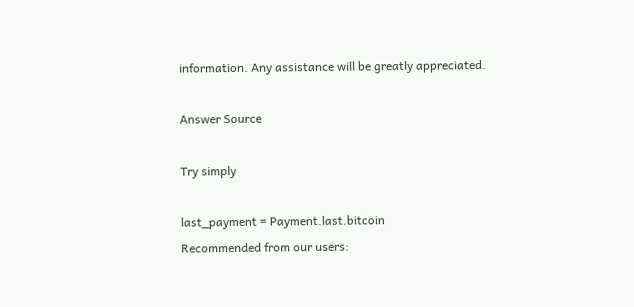information. Any assistance will be greatly appreciated.

Answer Source

Try simply

last_payment = Payment.last.bitcoin
Recommended from our users: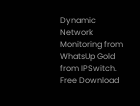Dynamic Network Monitoring from WhatsUp Gold from IPSwitch. Free Download